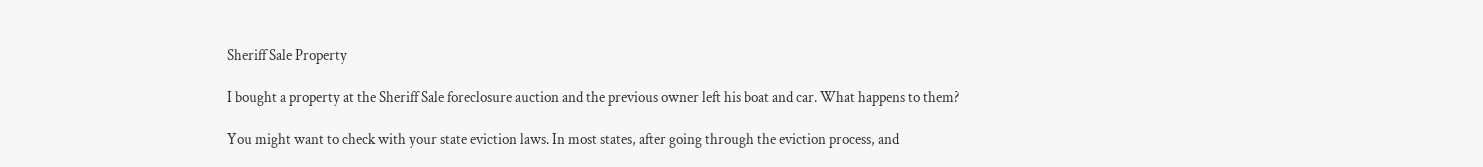Sheriff Sale Property

I bought a property at the Sheriff Sale foreclosure auction and the previous owner left his boat and car. What happens to them?

You might want to check with your state eviction laws. In most states, after going through the eviction process, and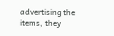advertising the items, they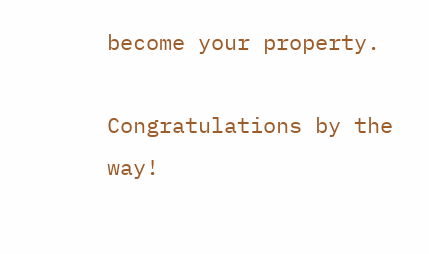become your property.

Congratulations by the way!